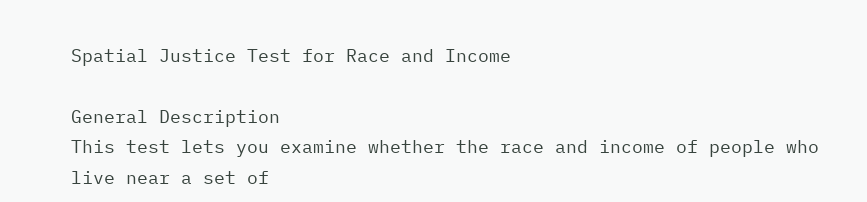Spatial Justice Test for Race and Income

General Description
This test lets you examine whether the race and income of people who live near a set of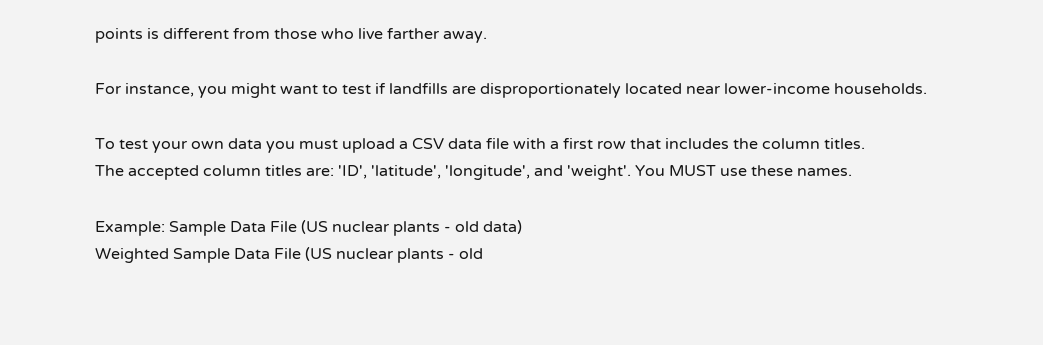points is different from those who live farther away.

For instance, you might want to test if landfills are disproportionately located near lower-income households.

To test your own data you must upload a CSV data file with a first row that includes the column titles.
The accepted column titles are: 'ID', 'latitude', 'longitude', and 'weight'. You MUST use these names.

Example: Sample Data File (US nuclear plants - old data)
Weighted Sample Data File (US nuclear plants - old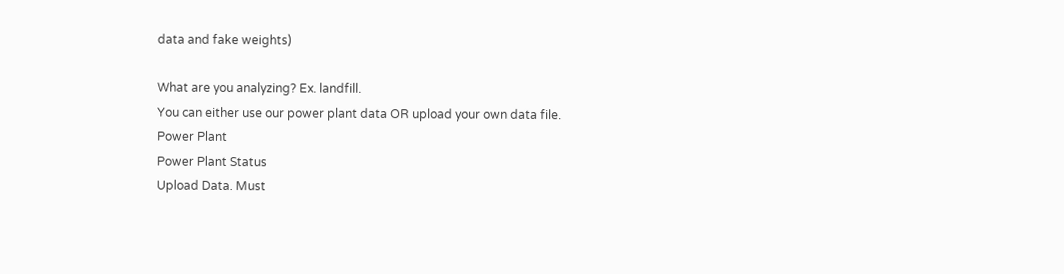data and fake weights)

What are you analyzing? Ex. landfill.
You can either use our power plant data OR upload your own data file.
Power Plant
Power Plant Status
Upload Data. Must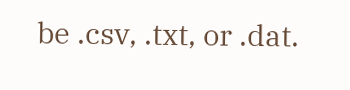be .csv, .txt, or .dat.